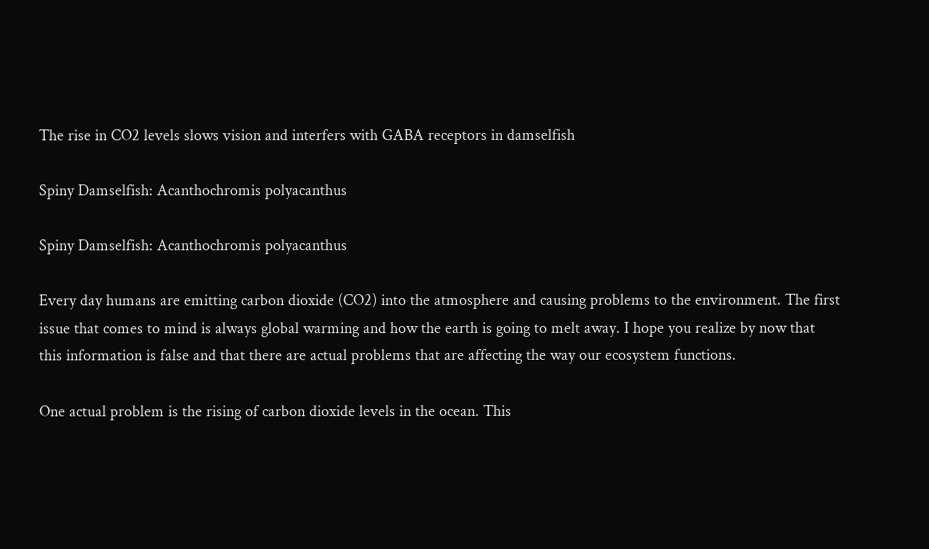The rise in CO2 levels slows vision and interfers with GABA receptors in damselfish

Spiny Damselfish: Acanthochromis polyacanthus

Spiny Damselfish: Acanthochromis polyacanthus

Every day humans are emitting carbon dioxide (CO2) into the atmosphere and causing problems to the environment. The first issue that comes to mind is always global warming and how the earth is going to melt away. I hope you realize by now that this information is false and that there are actual problems that are affecting the way our ecosystem functions.

One actual problem is the rising of carbon dioxide levels in the ocean. This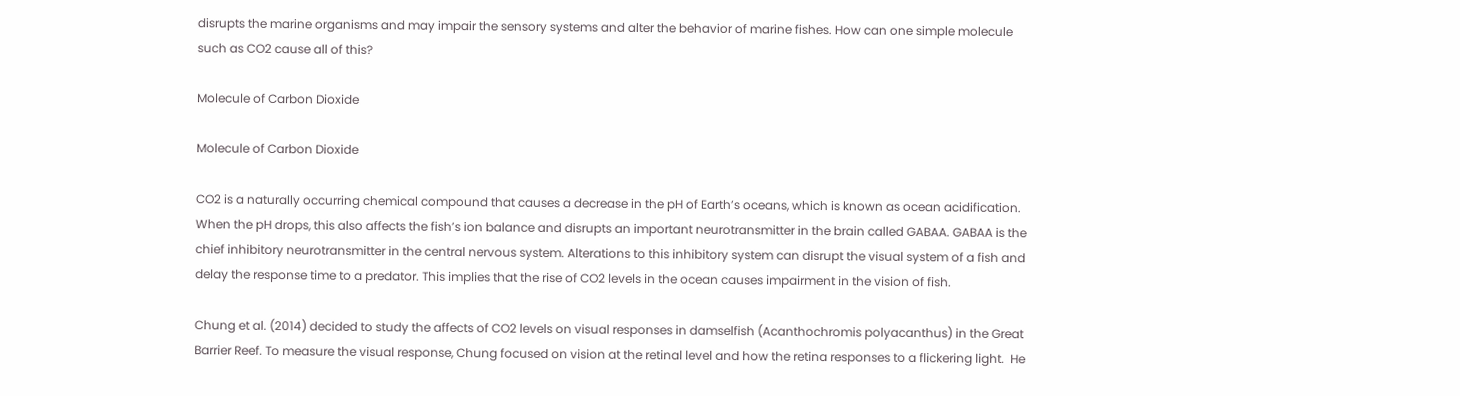disrupts the marine organisms and may impair the sensory systems and alter the behavior of marine fishes. How can one simple molecule such as CO2 cause all of this?

Molecule of Carbon Dioxide

Molecule of Carbon Dioxide

CO2 is a naturally occurring chemical compound that causes a decrease in the pH of Earth’s oceans, which is known as ocean acidification. When the pH drops, this also affects the fish’s ion balance and disrupts an important neurotransmitter in the brain called GABAA. GABAA is the chief inhibitory neurotransmitter in the central nervous system. Alterations to this inhibitory system can disrupt the visual system of a fish and delay the response time to a predator. This implies that the rise of CO2 levels in the ocean causes impairment in the vision of fish.

Chung et al. (2014) decided to study the affects of CO2 levels on visual responses in damselfish (Acanthochromis polyacanthus) in the Great Barrier Reef. To measure the visual response, Chung focused on vision at the retinal level and how the retina responses to a flickering light.  He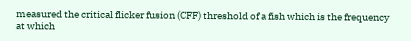measured the critical flicker fusion (CFF) threshold of a fish which is the frequency at which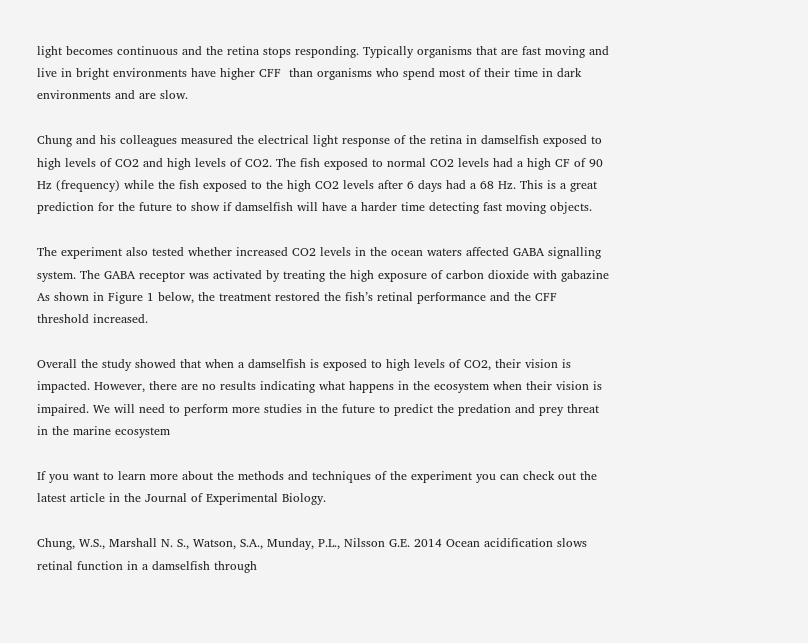light becomes continuous and the retina stops responding. Typically organisms that are fast moving and live in bright environments have higher CFF  than organisms who spend most of their time in dark environments and are slow.

Chung and his colleagues measured the electrical light response of the retina in damselfish exposed to high levels of CO2 and high levels of CO2. The fish exposed to normal CO2 levels had a high CF of 90 Hz (frequency) while the fish exposed to the high CO2 levels after 6 days had a 68 Hz. This is a great prediction for the future to show if damselfish will have a harder time detecting fast moving objects.

The experiment also tested whether increased CO2 levels in the ocean waters affected GABA signalling system. The GABA receptor was activated by treating the high exposure of carbon dioxide with gabazine As shown in Figure 1 below, the treatment restored the fish’s retinal performance and the CFF threshold increased.

Overall the study showed that when a damselfish is exposed to high levels of CO2, their vision is impacted. However, there are no results indicating what happens in the ecosystem when their vision is impaired. We will need to perform more studies in the future to predict the predation and prey threat in the marine ecosystem

If you want to learn more about the methods and techniques of the experiment you can check out the latest article in the Journal of Experimental Biology.

Chung, W.S., Marshall N. S., Watson, S.A., Munday, P.L., Nilsson G.E. 2014 Ocean acidification slows retinal function in a damselfish through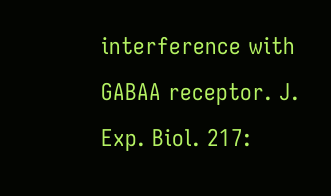interference with GABAA receptor. J. Exp. Biol. 217: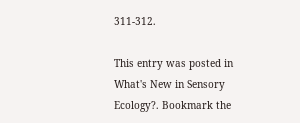311-312.

This entry was posted in What's New in Sensory Ecology?. Bookmark the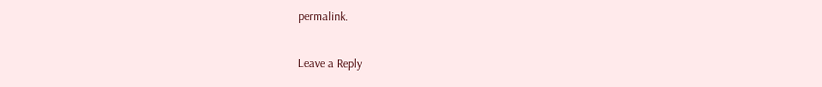permalink.

Leave a Reply